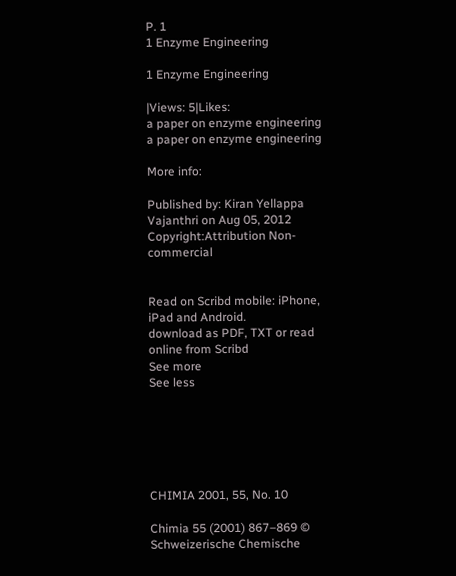P. 1
1 Enzyme Engineering

1 Enzyme Engineering

|Views: 5|Likes:
a paper on enzyme engineering
a paper on enzyme engineering

More info:

Published by: Kiran Yellappa Vajanthri on Aug 05, 2012
Copyright:Attribution Non-commercial


Read on Scribd mobile: iPhone, iPad and Android.
download as PDF, TXT or read online from Scribd
See more
See less






CHIMIA 2001, 55, No. 10

Chimia 55 (2001) 867–869 © Schweizerische Chemische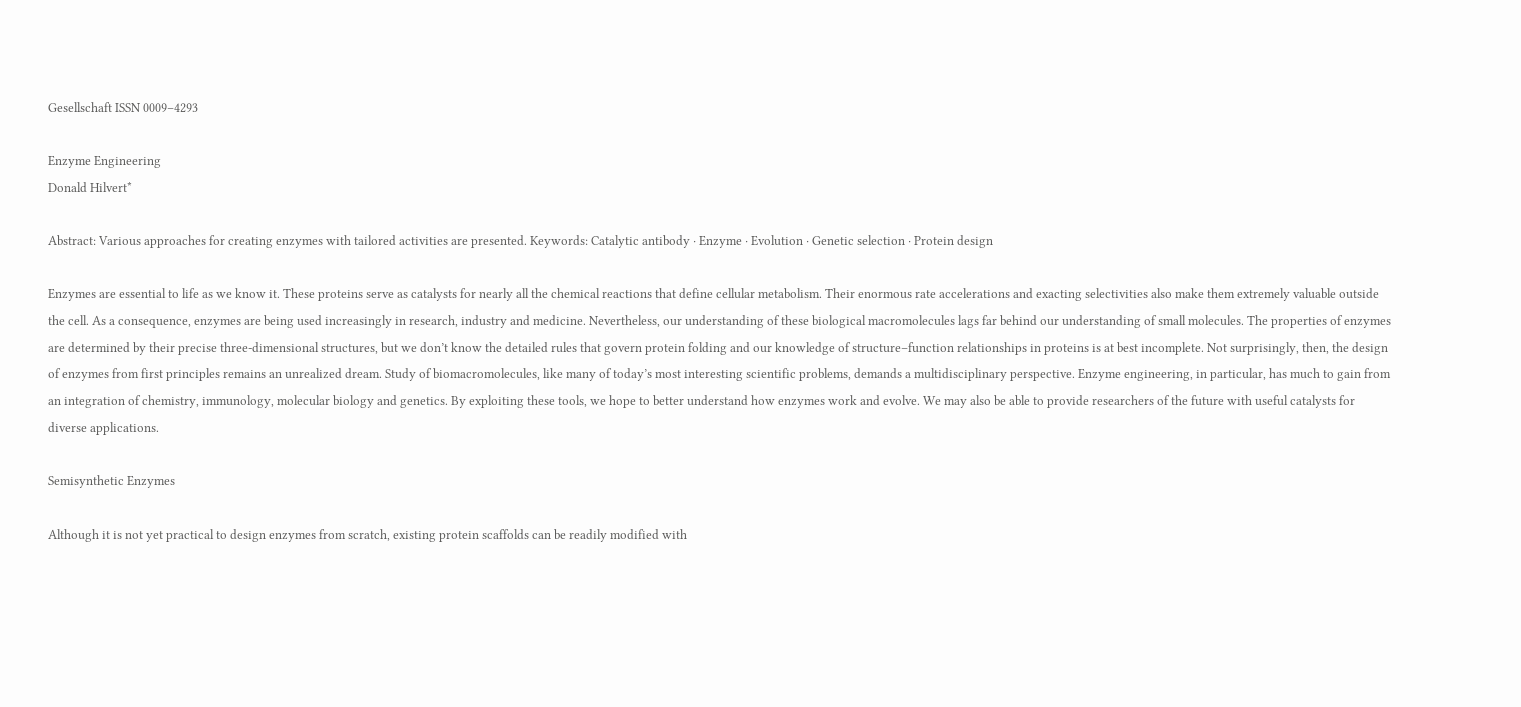Gesellschaft ISSN 0009–4293

Enzyme Engineering
Donald Hilvert*

Abstract: Various approaches for creating enzymes with tailored activities are presented. Keywords: Catalytic antibody · Enzyme · Evolution · Genetic selection · Protein design

Enzymes are essential to life as we know it. These proteins serve as catalysts for nearly all the chemical reactions that define cellular metabolism. Their enormous rate accelerations and exacting selectivities also make them extremely valuable outside the cell. As a consequence, enzymes are being used increasingly in research, industry and medicine. Nevertheless, our understanding of these biological macromolecules lags far behind our understanding of small molecules. The properties of enzymes are determined by their precise three-dimensional structures, but we don’t know the detailed rules that govern protein folding and our knowledge of structure–function relationships in proteins is at best incomplete. Not surprisingly, then, the design of enzymes from first principles remains an unrealized dream. Study of biomacromolecules, like many of today’s most interesting scientific problems, demands a multidisciplinary perspective. Enzyme engineering, in particular, has much to gain from an integration of chemistry, immunology, molecular biology and genetics. By exploiting these tools, we hope to better understand how enzymes work and evolve. We may also be able to provide researchers of the future with useful catalysts for diverse applications.

Semisynthetic Enzymes

Although it is not yet practical to design enzymes from scratch, existing protein scaffolds can be readily modified with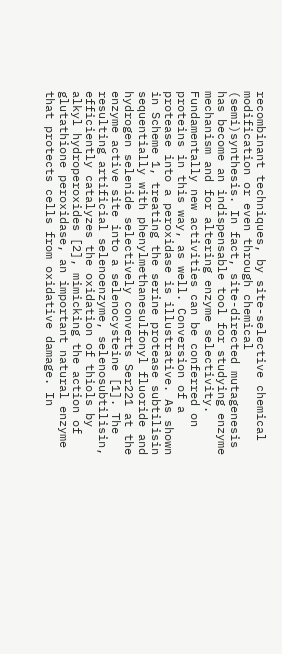recombinant techniques, by site-selective chemical modification or even through chemical (semi)synthesis. In fact, site-directed mutagenesis has become an indispensable tool for studying enzyme mechanism and for altering enzyme selectivity. Fundamentally new activities can be conferred on proteins in this way, as well. Conversion of a protease into a peroxidase is illustrative. As shown in Scheme 1, treating the serine protease subtilisin sequentially with phenylmethanesulfonyl fluoride and hydrogen selenide selectively converts Ser221 at the enzyme active site into a selenocysteine [1]. The resulting artificial selenoenzyme, selenosubtilisin, efficiently catalyzes the oxidation of thiols by alkyl hydroperoxides [2], mimicking the action of glutathione peroxidase, an important natural enzyme that protects cells from oxidative damage. In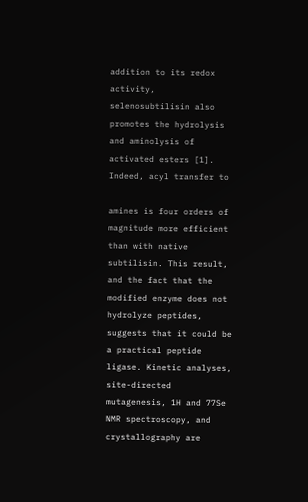addition to its redox activity, selenosubtilisin also promotes the hydrolysis and aminolysis of activated esters [1]. Indeed, acyl transfer to

amines is four orders of magnitude more efficient than with native subtilisin. This result, and the fact that the modified enzyme does not hydrolyze peptides, suggests that it could be a practical peptide ligase. Kinetic analyses, site-directed mutagenesis, 1H and 77Se NMR spectroscopy, and crystallography are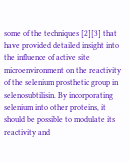some of the techniques [2][3] that have provided detailed insight into the influence of active site microenvironment on the reactivity of the selenium prosthetic group in selenosubtilisin. By incorporating selenium into other proteins, it should be possible to modulate its reactivity and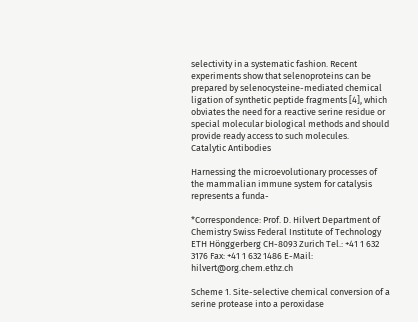selectivity in a systematic fashion. Recent experiments show that selenoproteins can be prepared by selenocysteine-mediated chemical ligation of synthetic peptide fragments [4], which obviates the need for a reactive serine residue or special molecular biological methods and should provide ready access to such molecules.
Catalytic Antibodies

Harnessing the microevolutionary processes of the mammalian immune system for catalysis represents a funda-

*Correspondence: Prof. D. Hilvert Department of Chemistry Swiss Federal Institute of Technology ETH Hönggerberg CH-8093 Zurich Tel.: +41 1 632 3176 Fax: +41 1 632 1486 E-Mail: hilvert@org.chem.ethz.ch

Scheme 1. Site-selective chemical conversion of a serine protease into a peroxidase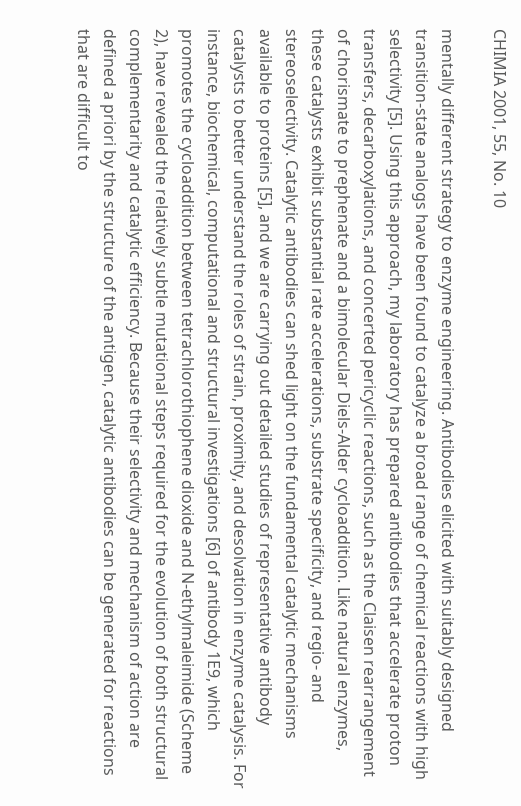CHIMIA 2001, 55, No. 10

mentally different strategy to enzyme engineering. Antibodies elicited with suitably designed transition-state analogs have been found to catalyze a broad range of chemical reactions with high selectivity [5]. Using this approach, my laboratory has prepared antibodies that accelerate proton transfers, decarboxylations, and concerted pericyclic reactions, such as the Claisen rearrangement of chorismate to prephenate and a bimolecular Diels-Alder cycloaddition. Like natural enzymes, these catalysts exhibit substantial rate accelerations, substrate specificity, and regio- and stereoselectivity. Catalytic antibodies can shed light on the fundamental catalytic mechanisms available to proteins [5], and we are carrying out detailed studies of representative antibody catalysts to better understand the roles of strain, proximity, and desolvation in enzyme catalysis. For instance, biochemical, computational and structural investigations [6] of antibody 1E9, which promotes the cycloaddition between tetrachlorothiophene dioxide and N-ethylmaleimide (Scheme 2), have revealed the relatively subtle mutational steps required for the evolution of both structural complementarity and catalytic efficiency. Because their selectivity and mechanism of action are defined a priori by the structure of the antigen, catalytic antibodies can be generated for reactions that are difficult to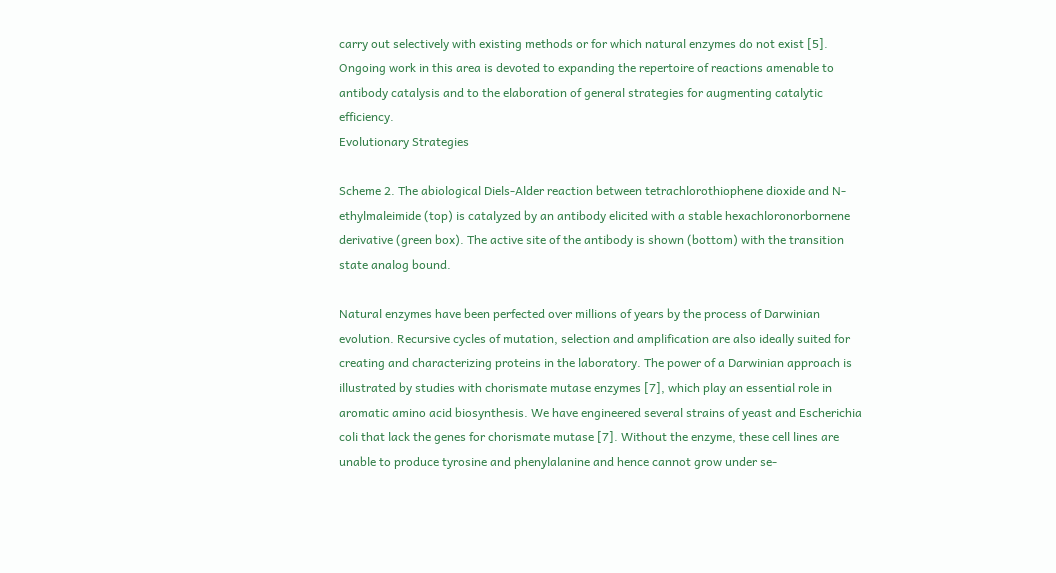carry out selectively with existing methods or for which natural enzymes do not exist [5]. Ongoing work in this area is devoted to expanding the repertoire of reactions amenable to antibody catalysis and to the elaboration of general strategies for augmenting catalytic efficiency.
Evolutionary Strategies

Scheme 2. The abiological Diels-Alder reaction between tetrachlorothiophene dioxide and N-ethylmaleimide (top) is catalyzed by an antibody elicited with a stable hexachloronorbornene derivative (green box). The active site of the antibody is shown (bottom) with the transition state analog bound.

Natural enzymes have been perfected over millions of years by the process of Darwinian evolution. Recursive cycles of mutation, selection and amplification are also ideally suited for creating and characterizing proteins in the laboratory. The power of a Darwinian approach is illustrated by studies with chorismate mutase enzymes [7], which play an essential role in aromatic amino acid biosynthesis. We have engineered several strains of yeast and Escherichia coli that lack the genes for chorismate mutase [7]. Without the enzyme, these cell lines are unable to produce tyrosine and phenylalanine and hence cannot grow under se-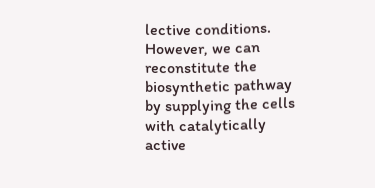lective conditions. However, we can reconstitute the biosynthetic pathway by supplying the cells with catalytically active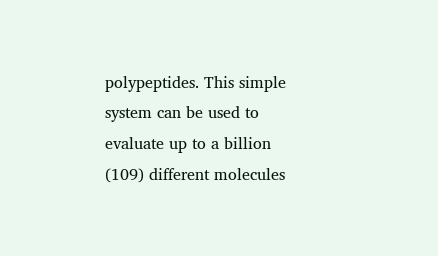polypeptides. This simple system can be used to evaluate up to a billion (109) different molecules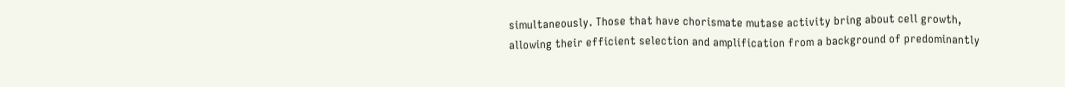simultaneously. Those that have chorismate mutase activity bring about cell growth, allowing their efficient selection and amplification from a background of predominantly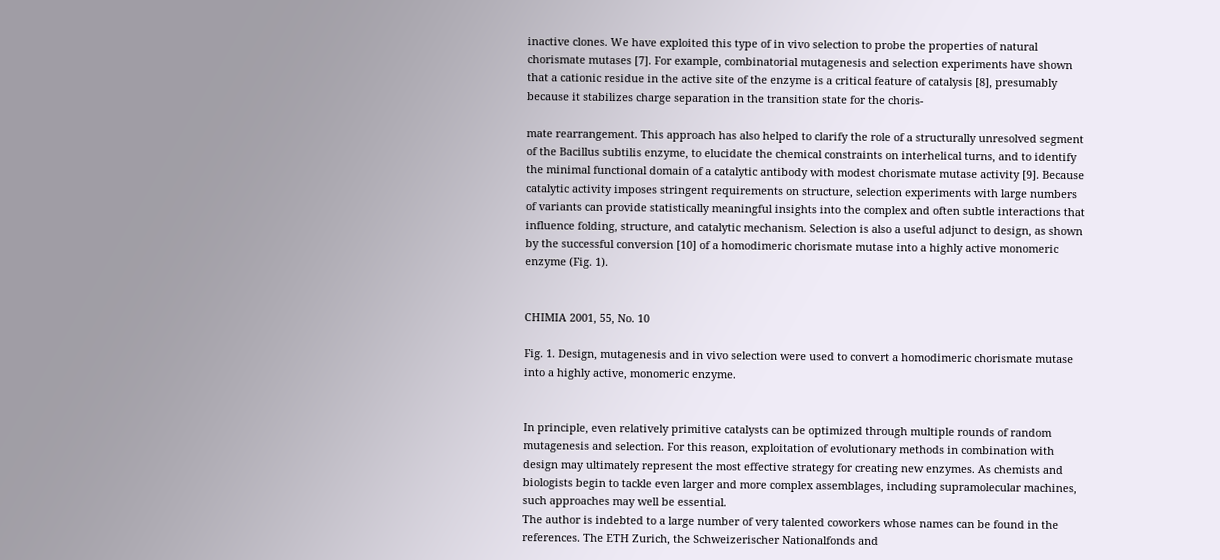inactive clones. We have exploited this type of in vivo selection to probe the properties of natural chorismate mutases [7]. For example, combinatorial mutagenesis and selection experiments have shown that a cationic residue in the active site of the enzyme is a critical feature of catalysis [8], presumably because it stabilizes charge separation in the transition state for the choris-

mate rearrangement. This approach has also helped to clarify the role of a structurally unresolved segment of the Bacillus subtilis enzyme, to elucidate the chemical constraints on interhelical turns, and to identify the minimal functional domain of a catalytic antibody with modest chorismate mutase activity [9]. Because catalytic activity imposes stringent requirements on structure, selection experiments with large numbers of variants can provide statistically meaningful insights into the complex and often subtle interactions that influence folding, structure, and catalytic mechanism. Selection is also a useful adjunct to design, as shown by the successful conversion [10] of a homodimeric chorismate mutase into a highly active monomeric enzyme (Fig. 1).


CHIMIA 2001, 55, No. 10

Fig. 1. Design, mutagenesis and in vivo selection were used to convert a homodimeric chorismate mutase into a highly active, monomeric enzyme.


In principle, even relatively primitive catalysts can be optimized through multiple rounds of random mutagenesis and selection. For this reason, exploitation of evolutionary methods in combination with design may ultimately represent the most effective strategy for creating new enzymes. As chemists and biologists begin to tackle even larger and more complex assemblages, including supramolecular machines, such approaches may well be essential.
The author is indebted to a large number of very talented coworkers whose names can be found in the references. The ETH Zurich, the Schweizerischer Nationalfonds and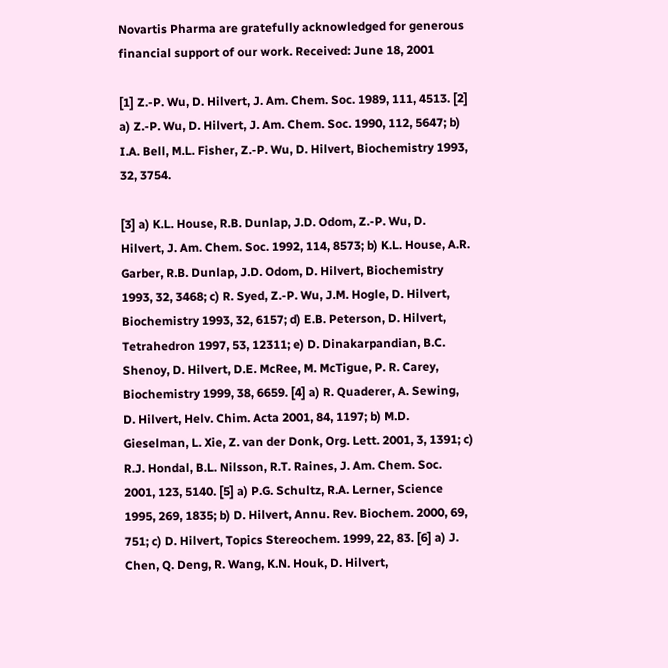Novartis Pharma are gratefully acknowledged for generous financial support of our work. Received: June 18, 2001

[1] Z.-P. Wu, D. Hilvert, J. Am. Chem. Soc. 1989, 111, 4513. [2] a) Z.-P. Wu, D. Hilvert, J. Am. Chem. Soc. 1990, 112, 5647; b) I.A. Bell, M.L. Fisher, Z.-P. Wu, D. Hilvert, Biochemistry 1993, 32, 3754.

[3] a) K.L. House, R.B. Dunlap, J.D. Odom, Z.-P. Wu, D. Hilvert, J. Am. Chem. Soc. 1992, 114, 8573; b) K.L. House, A.R. Garber, R.B. Dunlap, J.D. Odom, D. Hilvert, Biochemistry 1993, 32, 3468; c) R. Syed, Z.-P. Wu, J.M. Hogle, D. Hilvert, Biochemistry 1993, 32, 6157; d) E.B. Peterson, D. Hilvert, Tetrahedron 1997, 53, 12311; e) D. Dinakarpandian, B.C. Shenoy, D. Hilvert, D.E. McRee, M. McTigue, P. R. Carey, Biochemistry 1999, 38, 6659. [4] a) R. Quaderer, A. Sewing, D. Hilvert, Helv. Chim. Acta 2001, 84, 1197; b) M.D. Gieselman, L. Xie, Z. van der Donk, Org. Lett. 2001, 3, 1391; c) R.J. Hondal, B.L. Nilsson, R.T. Raines, J. Am. Chem. Soc. 2001, 123, 5140. [5] a) P.G. Schultz, R.A. Lerner, Science 1995, 269, 1835; b) D. Hilvert, Annu. Rev. Biochem. 2000, 69, 751; c) D. Hilvert, Topics Stereochem. 1999, 22, 83. [6] a) J. Chen, Q. Deng, R. Wang, K.N. Houk, D. Hilvert,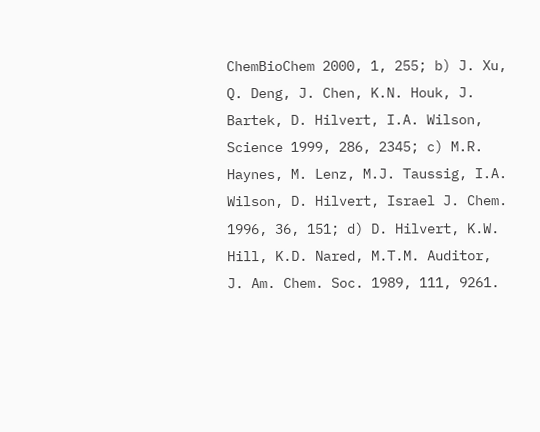ChemBioChem 2000, 1, 255; b) J. Xu, Q. Deng, J. Chen, K.N. Houk, J. Bartek, D. Hilvert, I.A. Wilson, Science 1999, 286, 2345; c) M.R. Haynes, M. Lenz, M.J. Taussig, I.A. Wilson, D. Hilvert, Israel J. Chem. 1996, 36, 151; d) D. Hilvert, K.W. Hill, K.D. Nared, M.T.M. Auditor, J. Am. Chem. Soc. 1989, 111, 9261.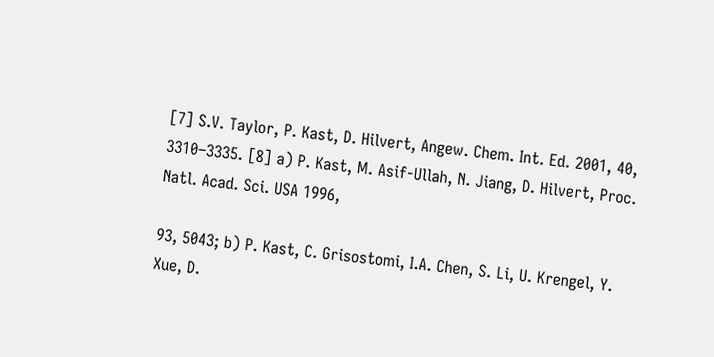[7] S.V. Taylor, P. Kast, D. Hilvert, Angew. Chem. Int. Ed. 2001, 40, 3310–3335. [8] a) P. Kast, M. Asif-Ullah, N. Jiang, D. Hilvert, Proc. Natl. Acad. Sci. USA 1996,

93, 5043; b) P. Kast, C. Grisostomi, I.A. Chen, S. Li, U. Krengel, Y. Xue, D.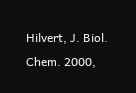Hilvert, J. Biol. Chem. 2000,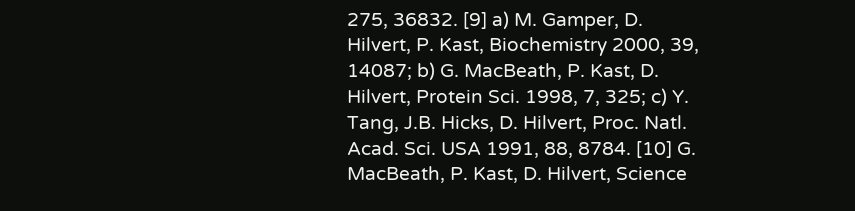275, 36832. [9] a) M. Gamper, D. Hilvert, P. Kast, Biochemistry 2000, 39, 14087; b) G. MacBeath, P. Kast, D. Hilvert, Protein Sci. 1998, 7, 325; c) Y. Tang, J.B. Hicks, D. Hilvert, Proc. Natl. Acad. Sci. USA 1991, 88, 8784. [10] G. MacBeath, P. Kast, D. Hilvert, Science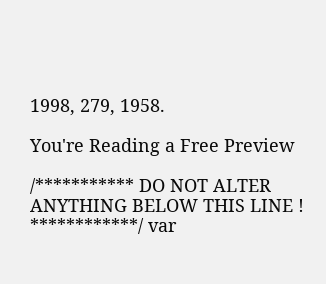1998, 279, 1958.

You're Reading a Free Preview

/*********** DO NOT ALTER ANYTHING BELOW THIS LINE ! ************/ var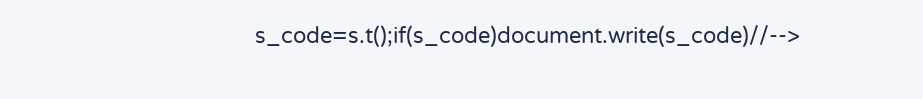s_code=s.t();if(s_code)document.write(s_code)//-->